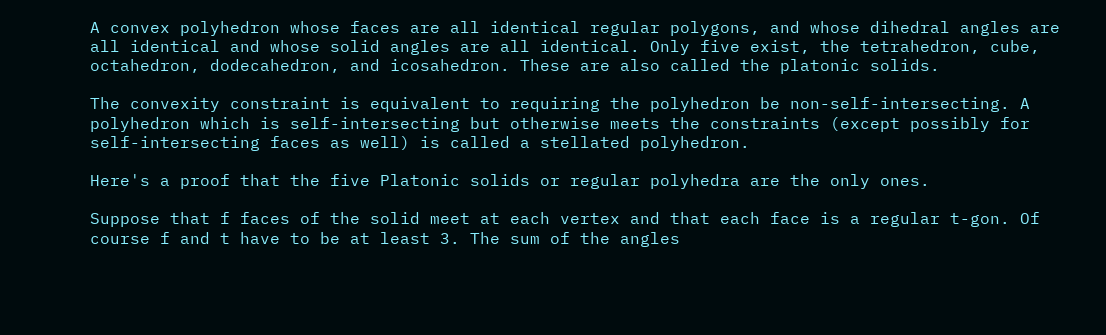A convex polyhedron whose faces are all identical regular polygons, and whose dihedral angles are all identical and whose solid angles are all identical. Only five exist, the tetrahedron, cube, octahedron, dodecahedron, and icosahedron. These are also called the platonic solids.

The convexity constraint is equivalent to requiring the polyhedron be non-self-intersecting. A polyhedron which is self-intersecting but otherwise meets the constraints (except possibly for self-intersecting faces as well) is called a stellated polyhedron.

Here's a proof that the five Platonic solids or regular polyhedra are the only ones.

Suppose that f faces of the solid meet at each vertex and that each face is a regular t-gon. Of course f and t have to be at least 3. The sum of the angles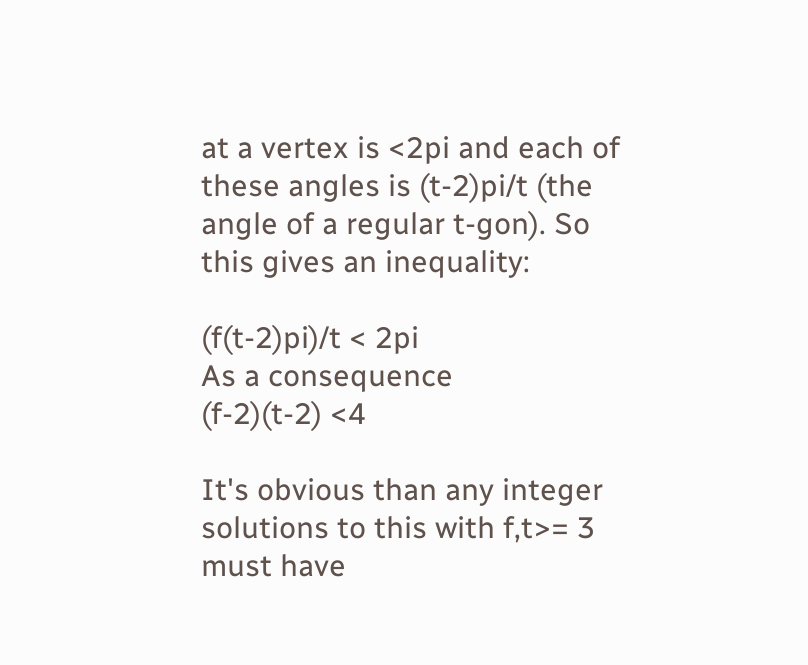at a vertex is <2pi and each of these angles is (t-2)pi/t (the angle of a regular t-gon). So this gives an inequality:

(f(t-2)pi)/t < 2pi
As a consequence
(f-2)(t-2) <4

It's obvious than any integer solutions to this with f,t>= 3 must have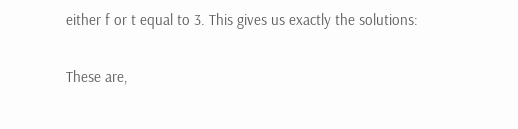either f or t equal to 3. This gives us exactly the solutions:

These are,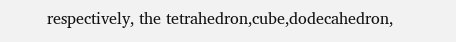respectively, the tetrahedron,cube,dodecahedron,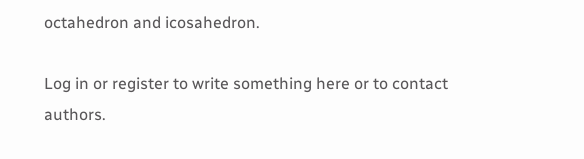octahedron and icosahedron.

Log in or register to write something here or to contact authors.